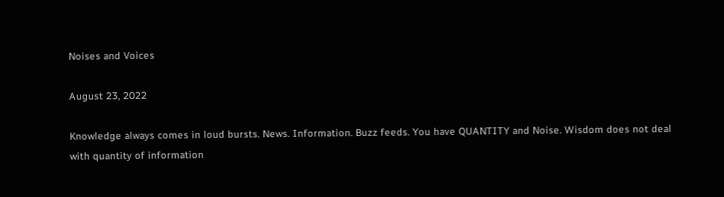Noises and Voices

August 23, 2022

Knowledge always comes in loud bursts. News. Information. Buzz feeds. You have QUANTITY and Noise. Wisdom does not deal with quantity of information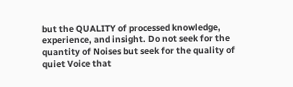but the QUALITY of processed knowledge, experience, and insight. Do not seek for the quantity of Noises but seek for the quality of quiet Voice that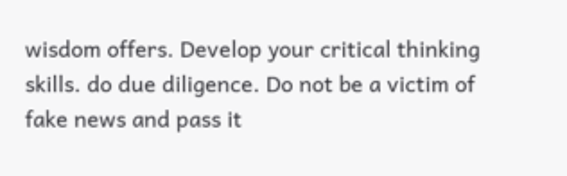wisdom offers. Develop your critical thinking skills. do due diligence. Do not be a victim of fake news and pass it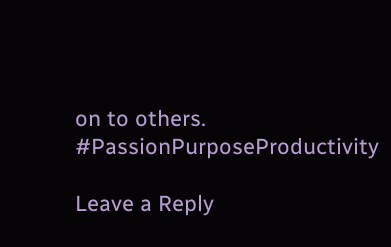on to others. #PassionPurposeProductivity

Leave a Reply